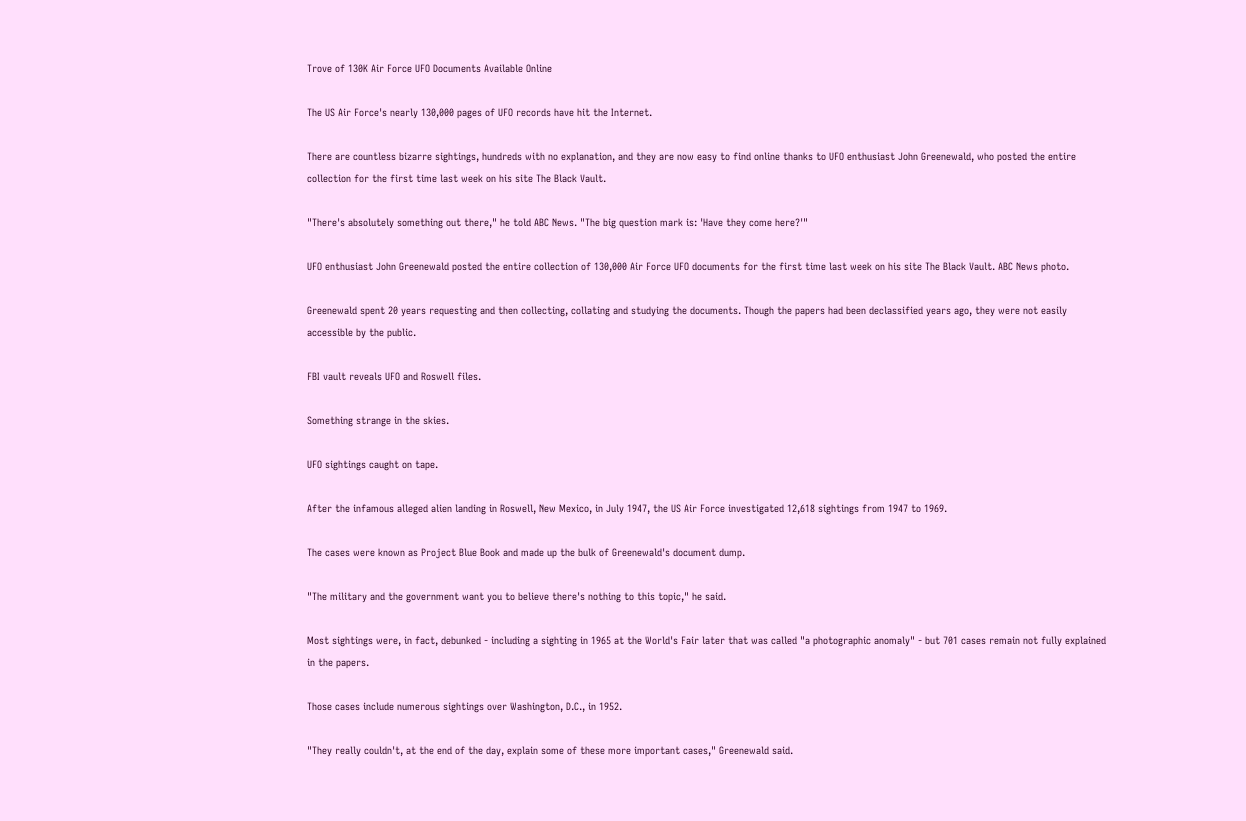Trove of 130K Air Force UFO Documents Available Online

The US Air Force's nearly 130,000 pages of UFO records have hit the Internet.

There are countless bizarre sightings, hundreds with no explanation, and they are now easy to find online thanks to UFO enthusiast John Greenewald, who posted the entire collection for the first time last week on his site The Black Vault.

"There's absolutely something out there," he told ABC News. "The big question mark is: 'Have they come here?'"

UFO enthusiast John Greenewald posted the entire collection of 130,000 Air Force UFO documents for the first time last week on his site The Black Vault. ABC News photo.

Greenewald spent 20 years requesting and then collecting, collating and studying the documents. Though the papers had been declassified years ago, they were not easily accessible by the public.

FBI vault reveals UFO and Roswell files.

Something strange in the skies.

UFO sightings caught on tape.

After the infamous alleged alien landing in Roswell, New Mexico, in July 1947, the US Air Force investigated 12,618 sightings from 1947 to 1969.

The cases were known as Project Blue Book and made up the bulk of Greenewald's document dump.

"The military and the government want you to believe there's nothing to this topic," he said.

Most sightings were, in fact, debunked - including a sighting in 1965 at the World's Fair later that was called "a photographic anomaly" - but 701 cases remain not fully explained in the papers.

Those cases include numerous sightings over Washington, D.C., in 1952.

"They really couldn't, at the end of the day, explain some of these more important cases," Greenewald said.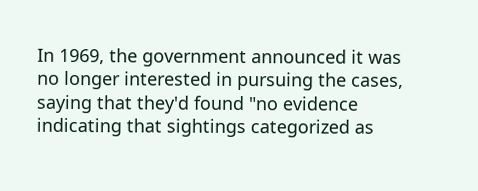In 1969, the government announced it was no longer interested in pursuing the cases, saying that they'd found "no evidence indicating that sightings categorized as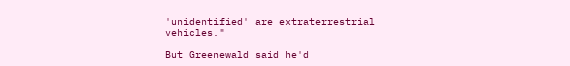'unidentified' are extraterrestrial vehicles."

But Greenewald said he'd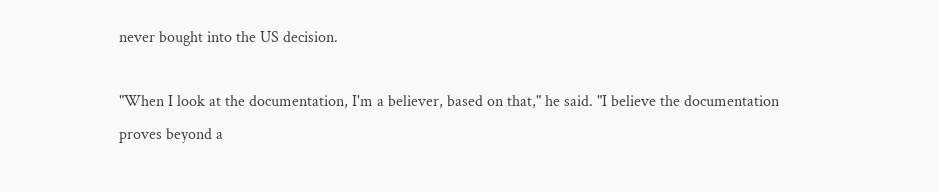never bought into the US decision.

"When I look at the documentation, I'm a believer, based on that," he said. "I believe the documentation proves beyond a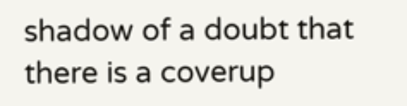shadow of a doubt that there is a coverup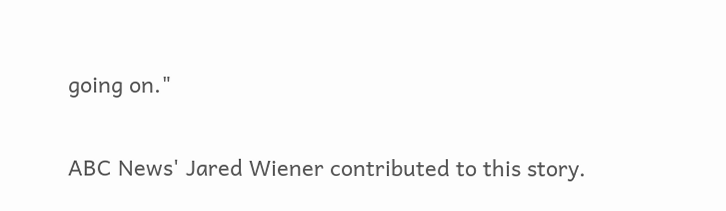going on."

ABC News' Jared Wiener contributed to this story.